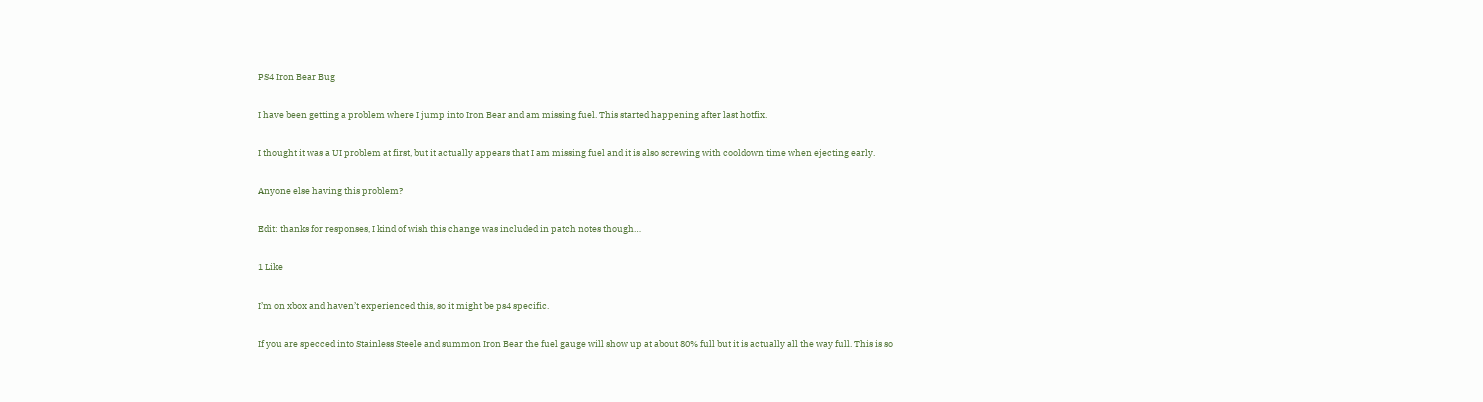PS4 Iron Bear Bug

I have been getting a problem where I jump into Iron Bear and am missing fuel. This started happening after last hotfix.

I thought it was a UI problem at first, but it actually appears that I am missing fuel and it is also screwing with cooldown time when ejecting early.

Anyone else having this problem?

Edit: thanks for responses, I kind of wish this change was included in patch notes though…

1 Like

I’m on xbox and haven’t experienced this, so it might be ps4 specific.

If you are specced into Stainless Steele and summon Iron Bear the fuel gauge will show up at about 80% full but it is actually all the way full. This is so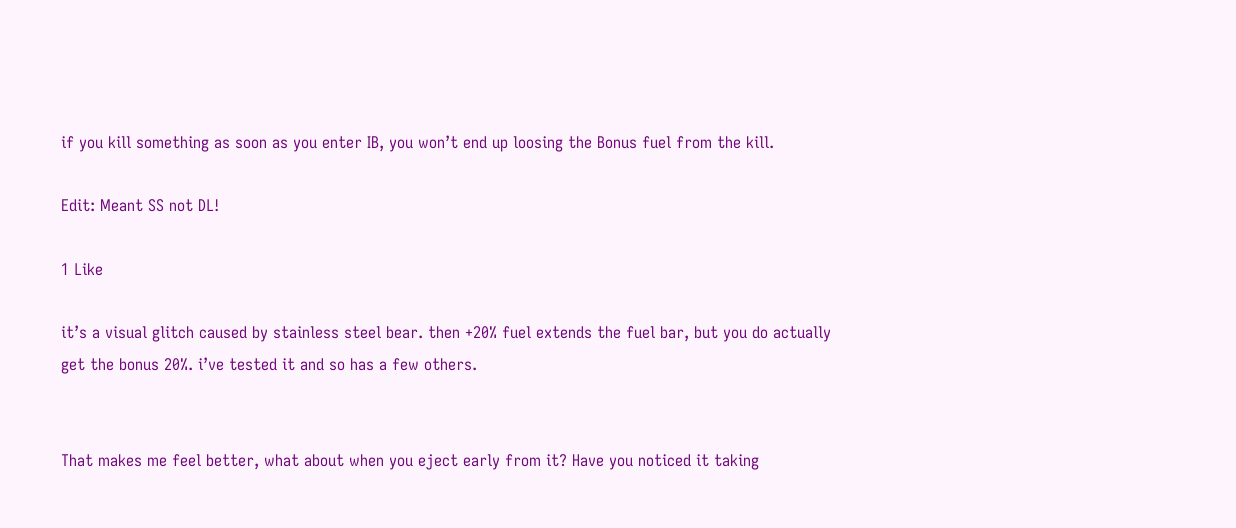if you kill something as soon as you enter IB, you won’t end up loosing the Bonus fuel from the kill.

Edit: Meant SS not DL!

1 Like

it’s a visual glitch caused by stainless steel bear. then +20% fuel extends the fuel bar, but you do actually get the bonus 20%. i’ve tested it and so has a few others.


That makes me feel better, what about when you eject early from it? Have you noticed it taking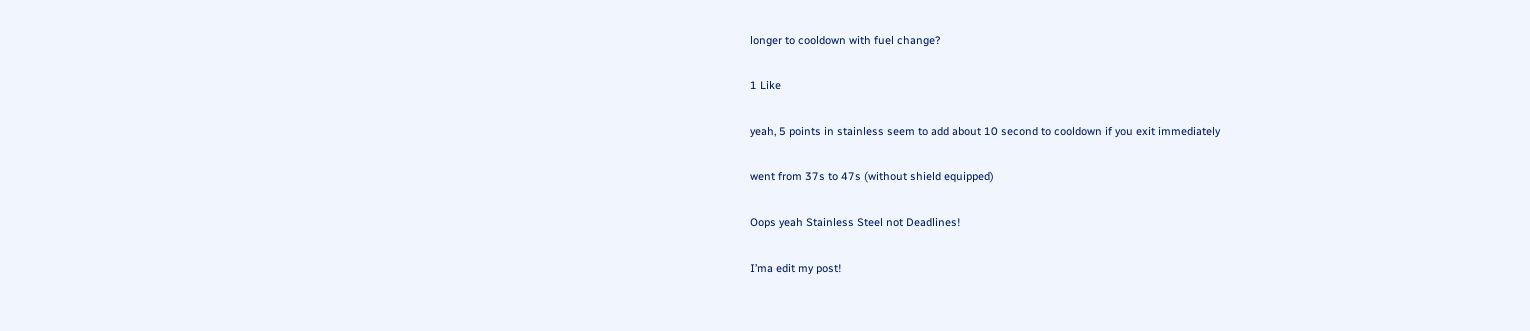longer to cooldown with fuel change?

1 Like

yeah, 5 points in stainless seem to add about 10 second to cooldown if you exit immediately

went from 37s to 47s (without shield equipped)

Oops yeah Stainless Steel not Deadlines!

I’ma edit my post!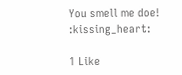You smell me doe! :kissing_heart:

1 Like